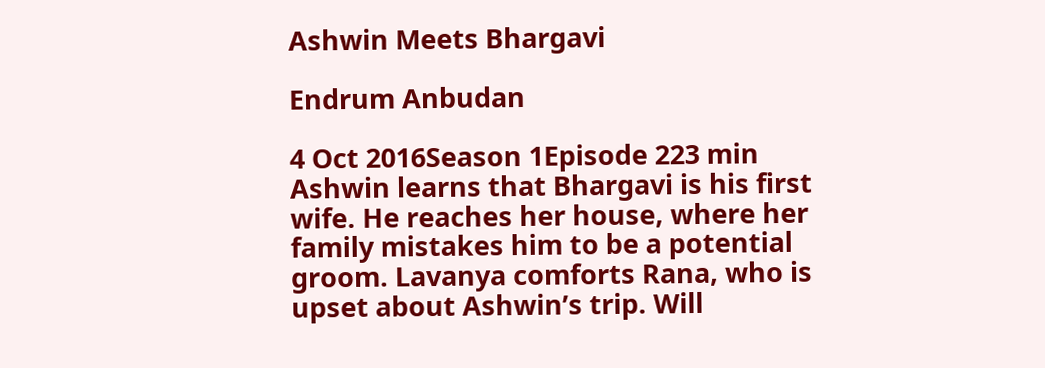Ashwin Meets Bhargavi

Endrum Anbudan

4 Oct 2016Season 1Episode 223 min
Ashwin learns that Bhargavi is his first wife. He reaches her house, where her family mistakes him to be a potential groom. Lavanya comforts Rana, who is upset about Ashwin’s trip. Will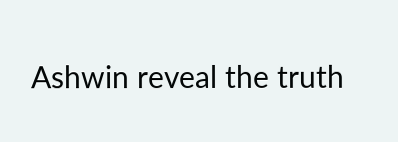Ashwin reveal the truth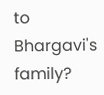to Bhargavi's family?